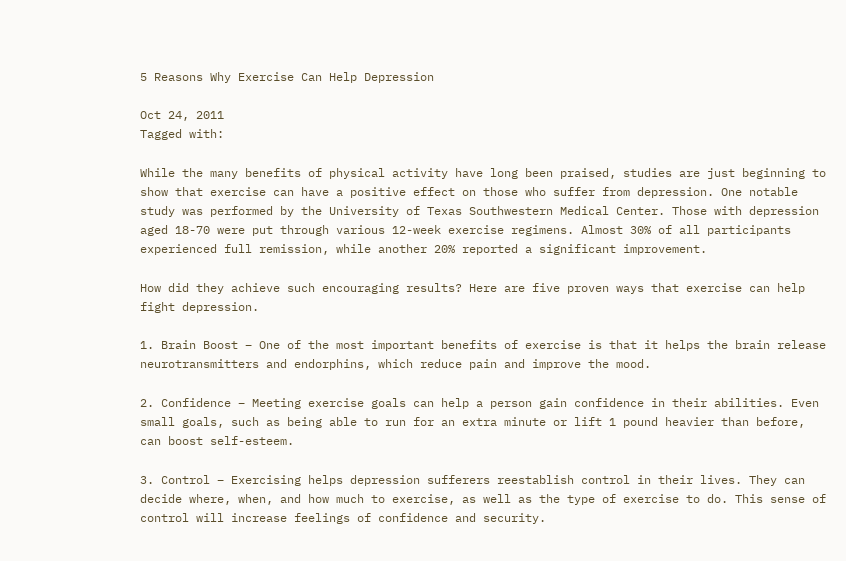5 Reasons Why Exercise Can Help Depression

Oct 24, 2011
Tagged with:

While the many benefits of physical activity have long been praised, studies are just beginning to show that exercise can have a positive effect on those who suffer from depression. One notable study was performed by the University of Texas Southwestern Medical Center. Those with depression aged 18-70 were put through various 12-week exercise regimens. Almost 30% of all participants experienced full remission, while another 20% reported a significant improvement.

How did they achieve such encouraging results? Here are five proven ways that exercise can help fight depression.

1. Brain Boost – One of the most important benefits of exercise is that it helps the brain release neurotransmitters and endorphins, which reduce pain and improve the mood.

2. Confidence – Meeting exercise goals can help a person gain confidence in their abilities. Even small goals, such as being able to run for an extra minute or lift 1 pound heavier than before, can boost self-esteem.

3. Control – Exercising helps depression sufferers reestablish control in their lives. They can decide where, when, and how much to exercise, as well as the type of exercise to do. This sense of control will increase feelings of confidence and security.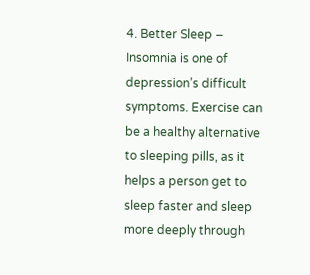4. Better Sleep – Insomnia is one of depression’s difficult symptoms. Exercise can be a healthy alternative to sleeping pills, as it helps a person get to sleep faster and sleep more deeply through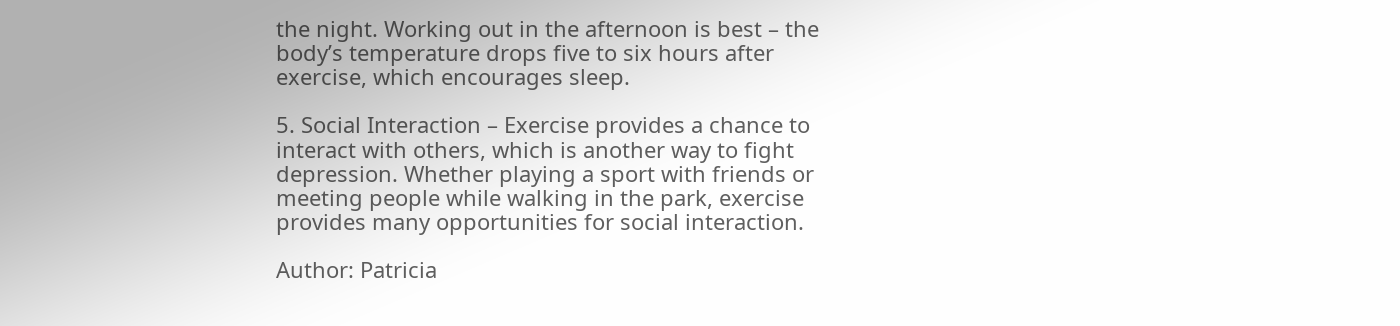the night. Working out in the afternoon is best – the body’s temperature drops five to six hours after exercise, which encourages sleep.

5. Social Interaction – Exercise provides a chance to interact with others, which is another way to fight depression. Whether playing a sport with friends or meeting people while walking in the park, exercise provides many opportunities for social interaction.

Author: Patricia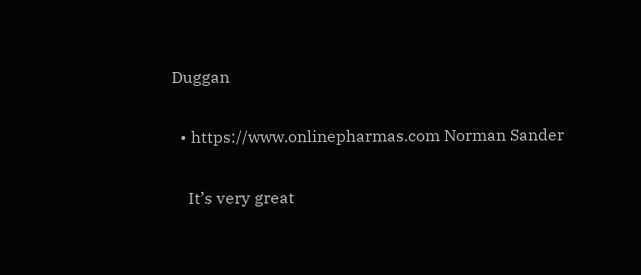Duggan

  • https://www.onlinepharmas.com Norman Sander

    It’s very great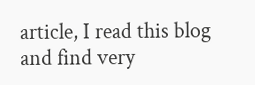article, I read this blog and find very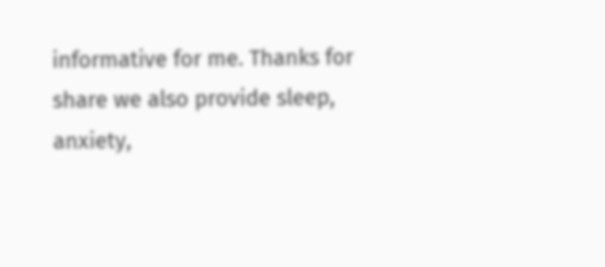informative for me. Thanks for share we also provide sleep, anxiety,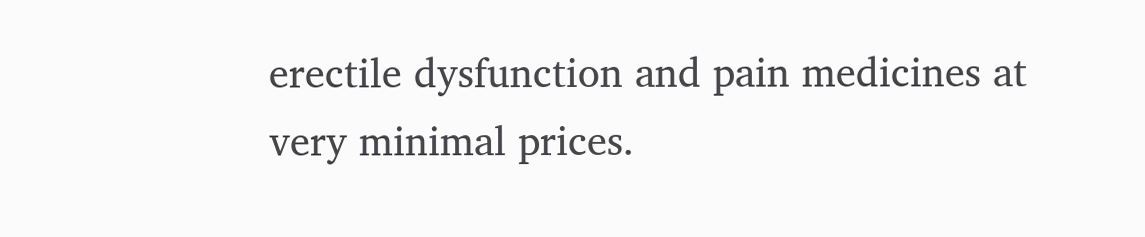erectile dysfunction and pain medicines at very minimal prices.